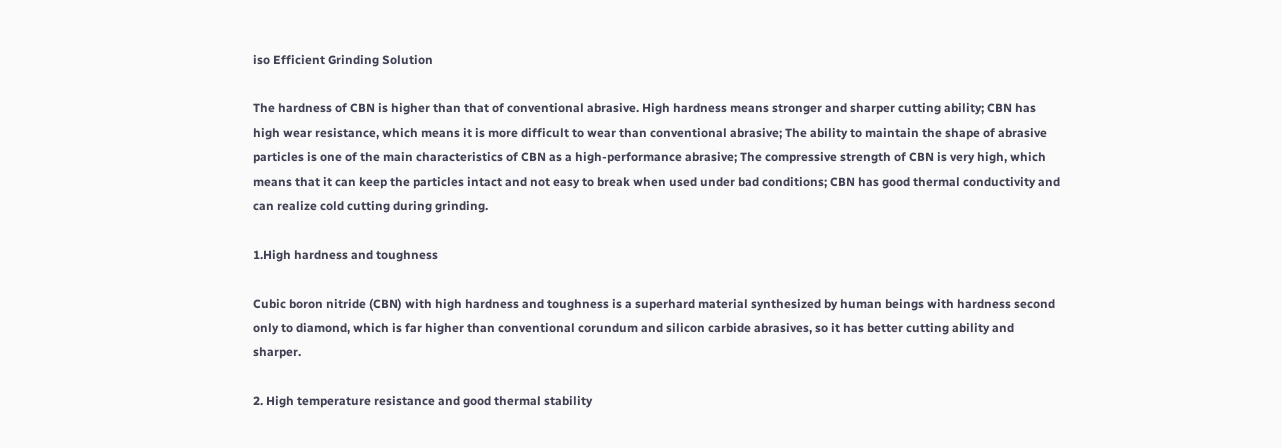iso Efficient Grinding Solution

The hardness of CBN is higher than that of conventional abrasive. High hardness means stronger and sharper cutting ability; CBN has high wear resistance, which means it is more difficult to wear than conventional abrasive; The ability to maintain the shape of abrasive particles is one of the main characteristics of CBN as a high-performance abrasive; The compressive strength of CBN is very high, which means that it can keep the particles intact and not easy to break when used under bad conditions; CBN has good thermal conductivity and can realize cold cutting during grinding.

1.High hardness and toughness

Cubic boron nitride (CBN) with high hardness and toughness is a superhard material synthesized by human beings with hardness second only to diamond, which is far higher than conventional corundum and silicon carbide abrasives, so it has better cutting ability and sharper.

2. High temperature resistance and good thermal stability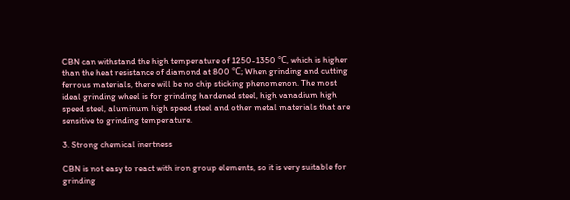CBN can withstand the high temperature of 1250-1350 ℃, which is higher than the heat resistance of diamond at 800 ℃; When grinding and cutting ferrous materials, there will be no chip sticking phenomenon. The most ideal grinding wheel is for grinding hardened steel, high vanadium high speed steel, aluminum high speed steel and other metal materials that are sensitive to grinding temperature.

3. Strong chemical inertness

CBN is not easy to react with iron group elements, so it is very suitable for grinding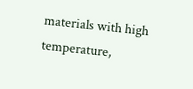materials with high temperature,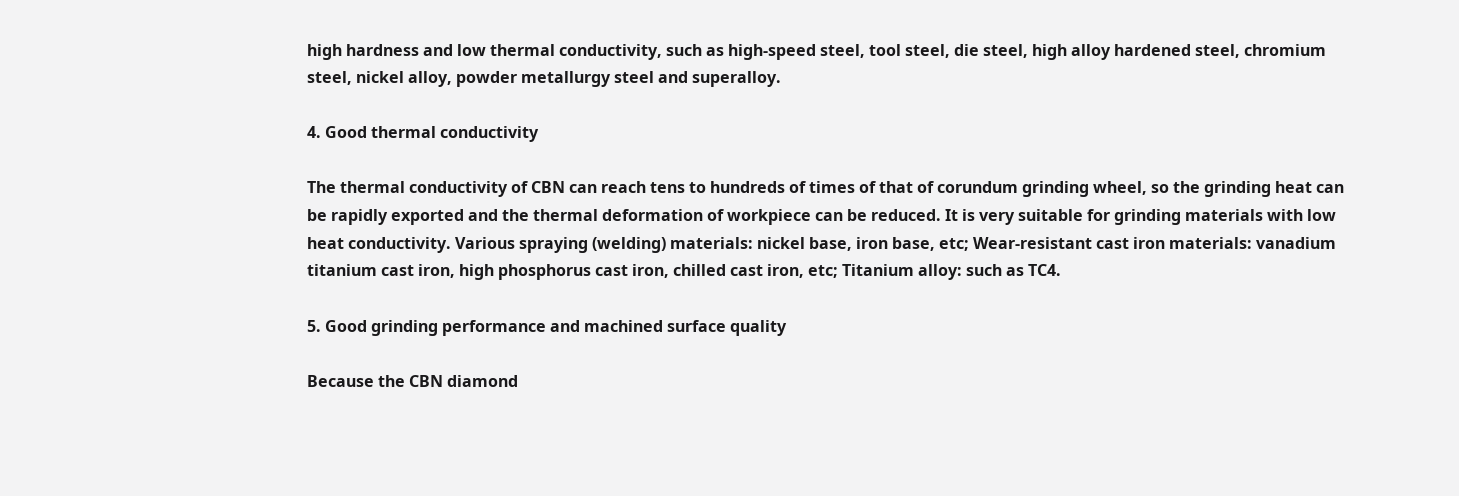high hardness and low thermal conductivity, such as high-speed steel, tool steel, die steel, high alloy hardened steel, chromium steel, nickel alloy, powder metallurgy steel and superalloy.

4. Good thermal conductivity

The thermal conductivity of CBN can reach tens to hundreds of times of that of corundum grinding wheel, so the grinding heat can be rapidly exported and the thermal deformation of workpiece can be reduced. It is very suitable for grinding materials with low heat conductivity. Various spraying (welding) materials: nickel base, iron base, etc; Wear-resistant cast iron materials: vanadium titanium cast iron, high phosphorus cast iron, chilled cast iron, etc; Titanium alloy: such as TC4.

5. Good grinding performance and machined surface quality

Because the CBN diamond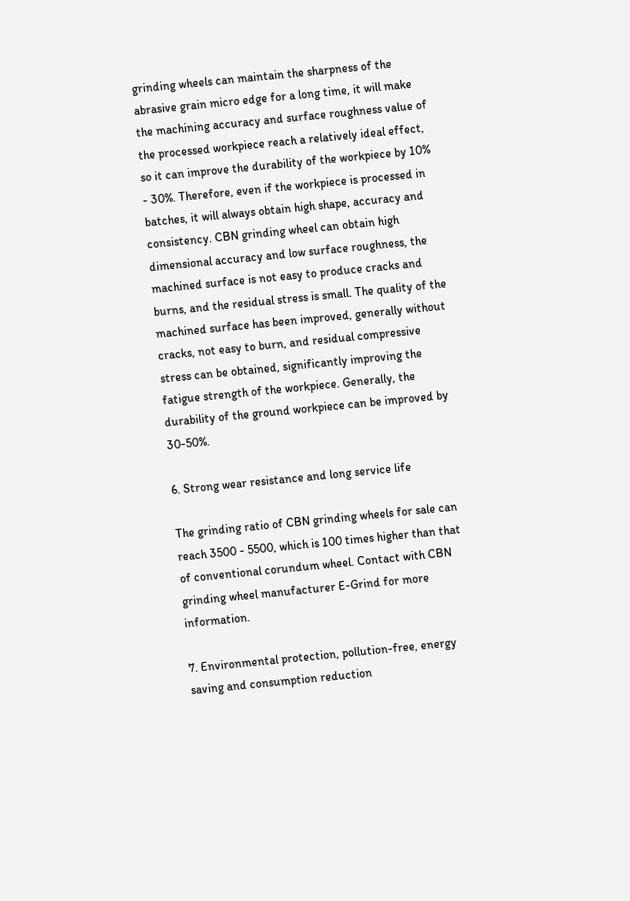grinding wheels can maintain the sharpness of the abrasive grain micro edge for a long time, it will make the machining accuracy and surface roughness value of the processed workpiece reach a relatively ideal effect, so it can improve the durability of the workpiece by 10% - 30%. Therefore, even if the workpiece is processed in batches, it will always obtain high shape, accuracy and consistency. CBN grinding wheel can obtain high dimensional accuracy and low surface roughness, the machined surface is not easy to produce cracks and burns, and the residual stress is small. The quality of the machined surface has been improved, generally without cracks, not easy to burn, and residual compressive stress can be obtained, significantly improving the fatigue strength of the workpiece. Generally, the durability of the ground workpiece can be improved by 30-50%.

6. Strong wear resistance and long service life

The grinding ratio of CBN grinding wheels for sale can reach 3500 - 5500, which is 100 times higher than that of conventional corundum wheel. Contact with CBN grinding wheel manufacturer E-Grind for more information.

7. Environmental protection, pollution-free, energy saving and consumption reduction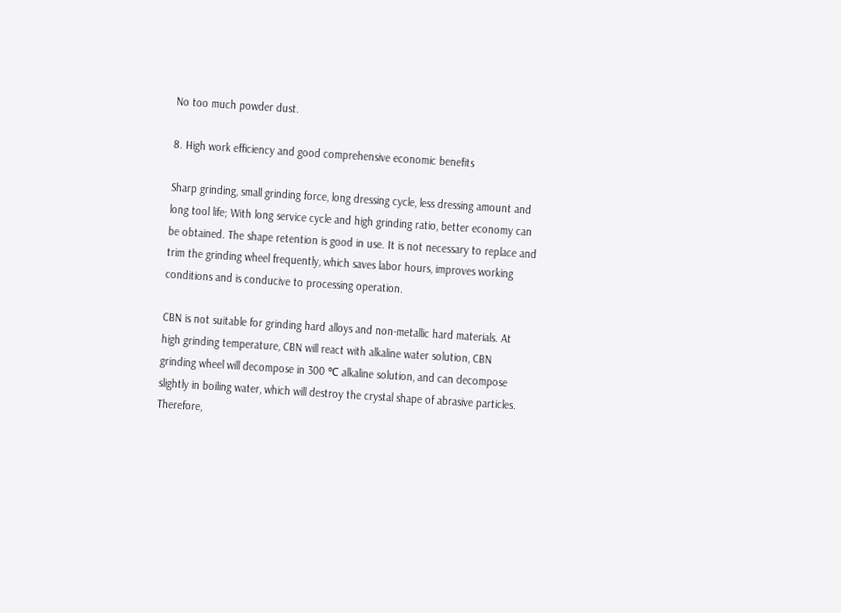No too much powder dust.

8. High work efficiency and good comprehensive economic benefits

Sharp grinding, small grinding force, long dressing cycle, less dressing amount and long tool life; With long service cycle and high grinding ratio, better economy can be obtained. The shape retention is good in use. It is not necessary to replace and trim the grinding wheel frequently, which saves labor hours, improves working conditions and is conducive to processing operation.

CBN is not suitable for grinding hard alloys and non-metallic hard materials. At high grinding temperature, CBN will react with alkaline water solution, CBN grinding wheel will decompose in 300 ℃ alkaline solution, and can decompose slightly in boiling water, which will destroy the crystal shape of abrasive particles. Therefore,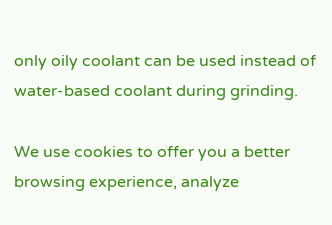only oily coolant can be used instead of water-based coolant during grinding.

We use cookies to offer you a better browsing experience, analyze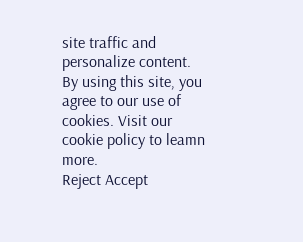site traffic and personalize content. By using this site, you agree to our use of cookies. Visit our cookie policy to leamn more.
Reject Accept